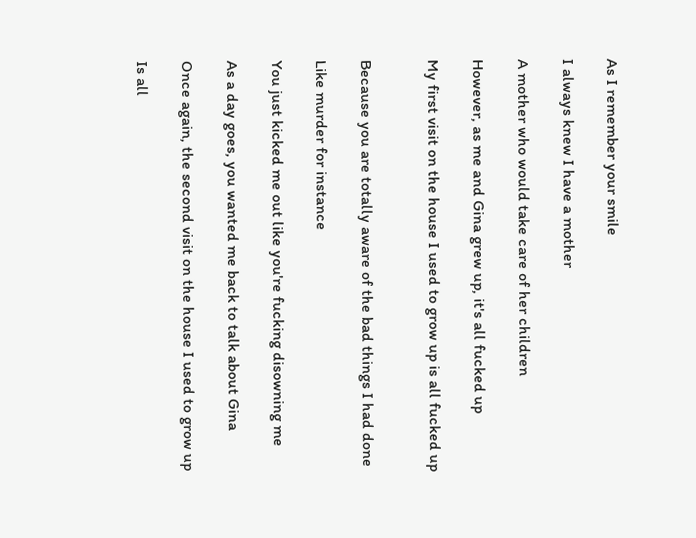As I remember your smile

I always knew I have a mother

A mother who would take care of her children

However, as me and Gina grew up, it's all fucked up

My first visit on the house I used to grow up is all fucked up


Because you are totally aware of the bad things I had done

Like murder for instance

You just kicked me out like you're fucking disowning me

As a day goes, you wanted me back to talk about Gina

Once again, the second visit on the house I used to grow up

Is all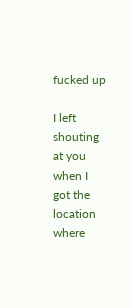fucked up

I left shouting at you when I got the location where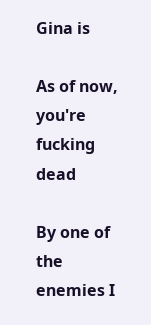Gina is

As of now, you're fucking dead

By one of the enemies I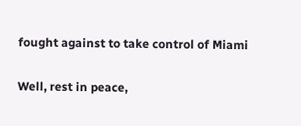fought against to take control of Miami

Well, rest in peace,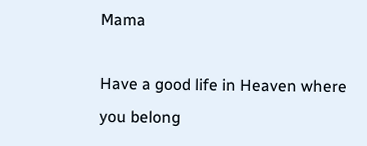Mama

Have a good life in Heaven where you belong